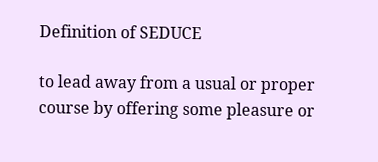Definition of SEDUCE

to lead away from a usual or proper course by offering some pleasure or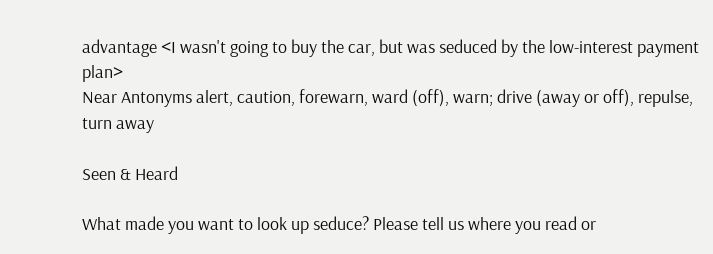advantage <I wasn't going to buy the car, but was seduced by the low-interest payment plan>
Near Antonyms alert, caution, forewarn, ward (off), warn; drive (away or off), repulse, turn away

Seen & Heard

What made you want to look up seduce? Please tell us where you read or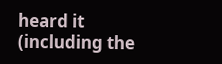heard it (including the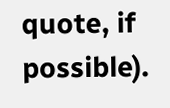quote, if possible).